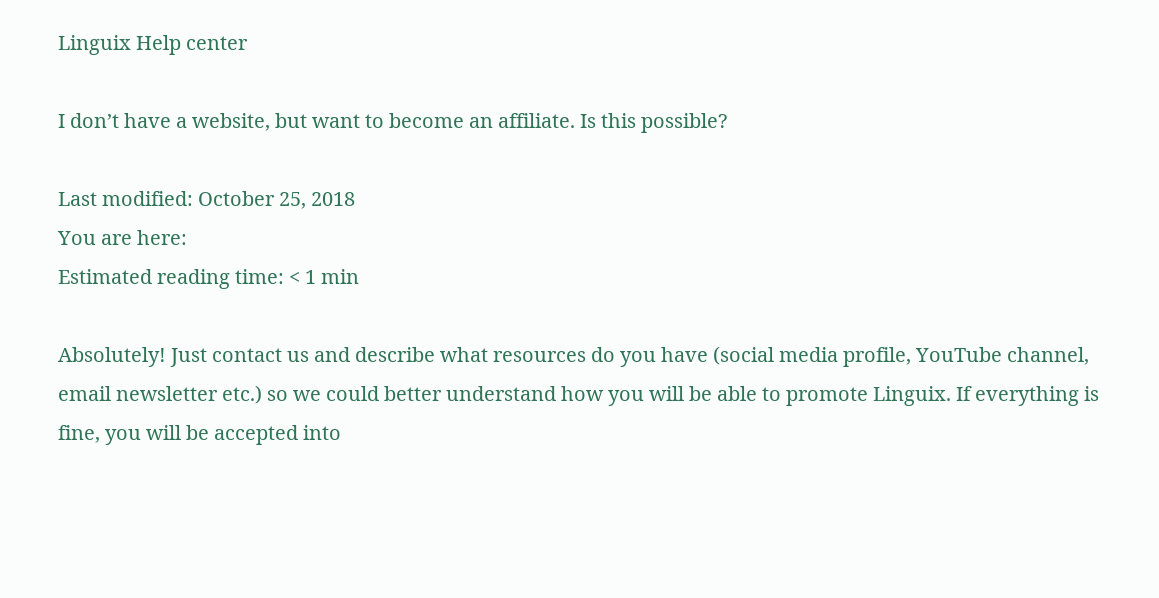Linguix Help center

I don’t have a website, but want to become an affiliate. Is this possible?

Last modified: October 25, 2018
You are here:
Estimated reading time: < 1 min

Absolutely! Just contact us and describe what resources do you have (social media profile, YouTube channel, email newsletter etc.) so we could better understand how you will be able to promote Linguix. If everything is fine, you will be accepted into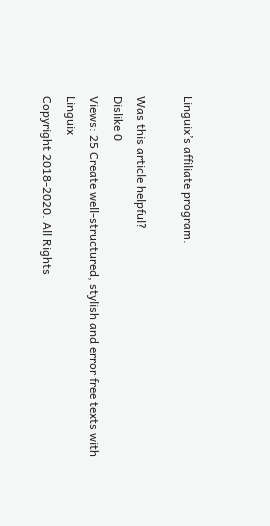Linguix’s affiliate program.

Was this article helpful?
Dislike 0
Views: 25 Create well-structured, stylish and error free texts with Linguix
Copyright 2018-2020. All Rights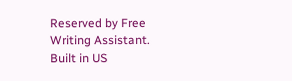Reserved by Free Writing Assistant.
Built in US